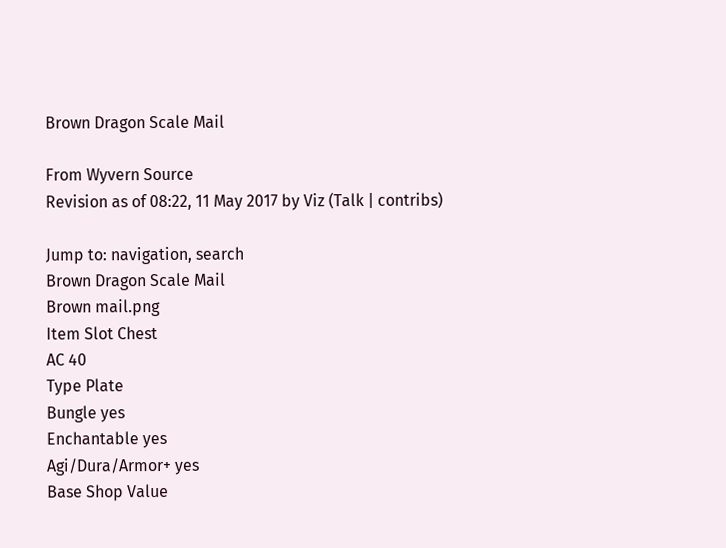Brown Dragon Scale Mail

From Wyvern Source
Revision as of 08:22, 11 May 2017 by Viz (Talk | contribs)

Jump to: navigation, search
Brown Dragon Scale Mail
Brown mail.png
Item Slot Chest
AC 40
Type Plate
Bungle yes
Enchantable yes
Agi/Dura/Armor+ yes
Base Shop Value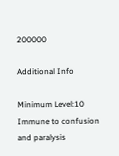200000

Additional Info

Minimum Level:10
Immune to confusion and paralysis